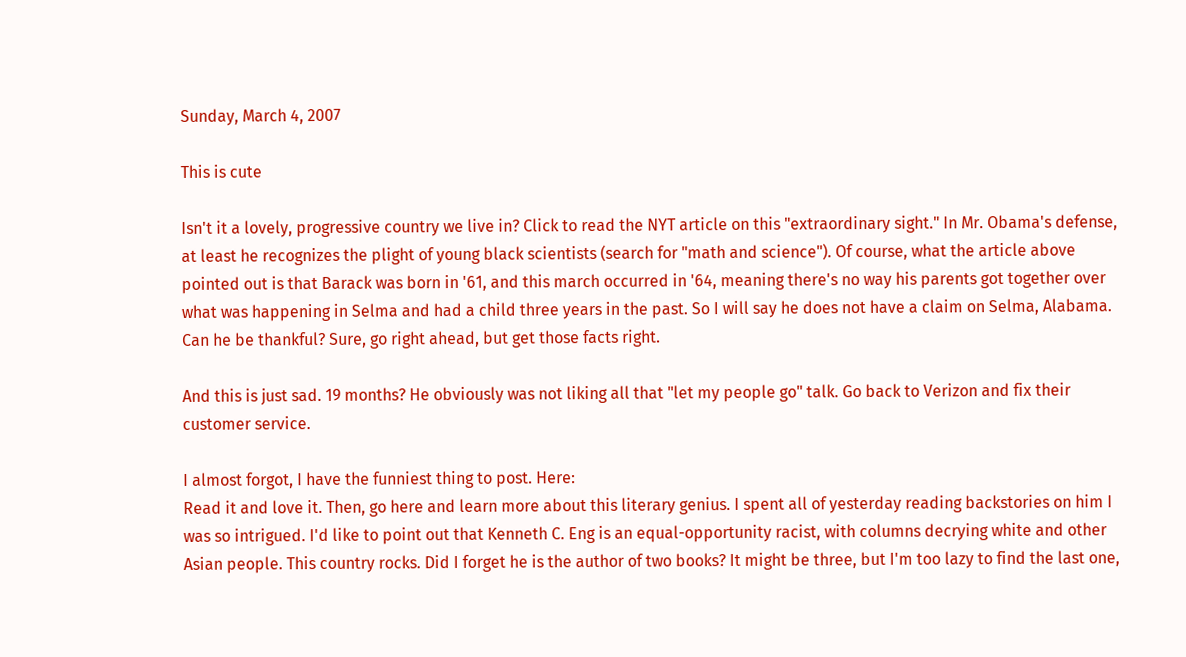Sunday, March 4, 2007

This is cute

Isn't it a lovely, progressive country we live in? Click to read the NYT article on this "extraordinary sight." In Mr. Obama's defense, at least he recognizes the plight of young black scientists (search for "math and science"). Of course, what the article above pointed out is that Barack was born in '61, and this march occurred in '64, meaning there's no way his parents got together over what was happening in Selma and had a child three years in the past. So I will say he does not have a claim on Selma, Alabama. Can he be thankful? Sure, go right ahead, but get those facts right.

And this is just sad. 19 months? He obviously was not liking all that "let my people go" talk. Go back to Verizon and fix their customer service.

I almost forgot, I have the funniest thing to post. Here:
Read it and love it. Then, go here and learn more about this literary genius. I spent all of yesterday reading backstories on him I was so intrigued. I'd like to point out that Kenneth C. Eng is an equal-opportunity racist, with columns decrying white and other Asian people. This country rocks. Did I forget he is the author of two books? It might be three, but I'm too lazy to find the last one,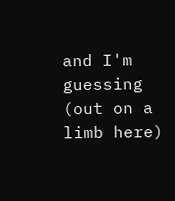and I'm guessing (out on a limb here)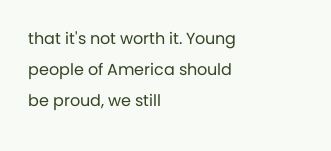that it's not worth it. Young people of America should be proud, we still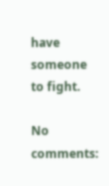have someone to fight.

No comments: